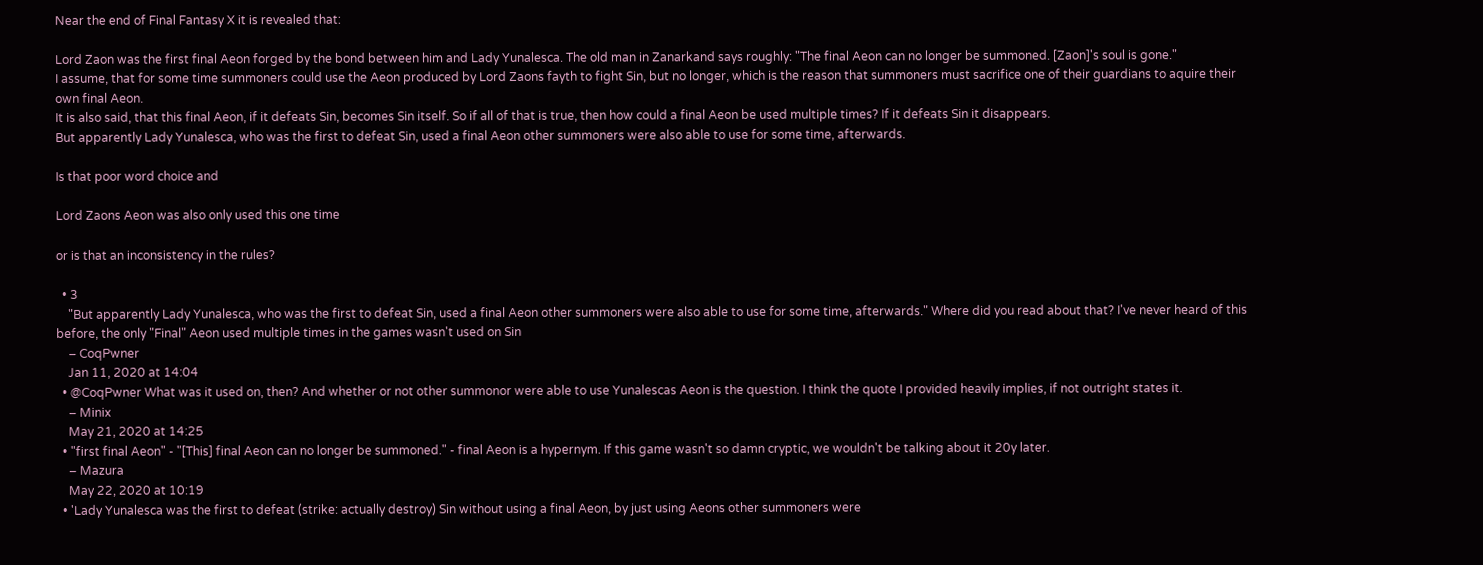Near the end of Final Fantasy X it is revealed that:

Lord Zaon was the first final Aeon forged by the bond between him and Lady Yunalesca. The old man in Zanarkand says roughly: "The final Aeon can no longer be summoned. [Zaon]'s soul is gone."
I assume, that for some time summoners could use the Aeon produced by Lord Zaons fayth to fight Sin, but no longer, which is the reason that summoners must sacrifice one of their guardians to aquire their own final Aeon.
It is also said, that this final Aeon, if it defeats Sin, becomes Sin itself. So if all of that is true, then how could a final Aeon be used multiple times? If it defeats Sin it disappears.
But apparently Lady Yunalesca, who was the first to defeat Sin, used a final Aeon other summoners were also able to use for some time, afterwards.

Is that poor word choice and

Lord Zaons Aeon was also only used this one time

or is that an inconsistency in the rules?

  • 3
    "But apparently Lady Yunalesca, who was the first to defeat Sin, used a final Aeon other summoners were also able to use for some time, afterwards." Where did you read about that? I've never heard of this before, the only "Final" Aeon used multiple times in the games wasn't used on Sin
    – CoqPwner
    Jan 11, 2020 at 14:04
  • @CoqPwner What was it used on, then? And whether or not other summonor were able to use Yunalescas Aeon is the question. I think the quote I provided heavily implies, if not outright states it.
    – Minix
    May 21, 2020 at 14:25
  • "first final Aeon" - "[This] final Aeon can no longer be summoned." - final Aeon is a hypernym. If this game wasn't so damn cryptic, we wouldn't be talking about it 20y later.
    – Mazura
    May 22, 2020 at 10:19
  • 'Lady Yunalesca was the first to defeat (strike: actually destroy) Sin without using a final Aeon, by just using Aeons other summoners were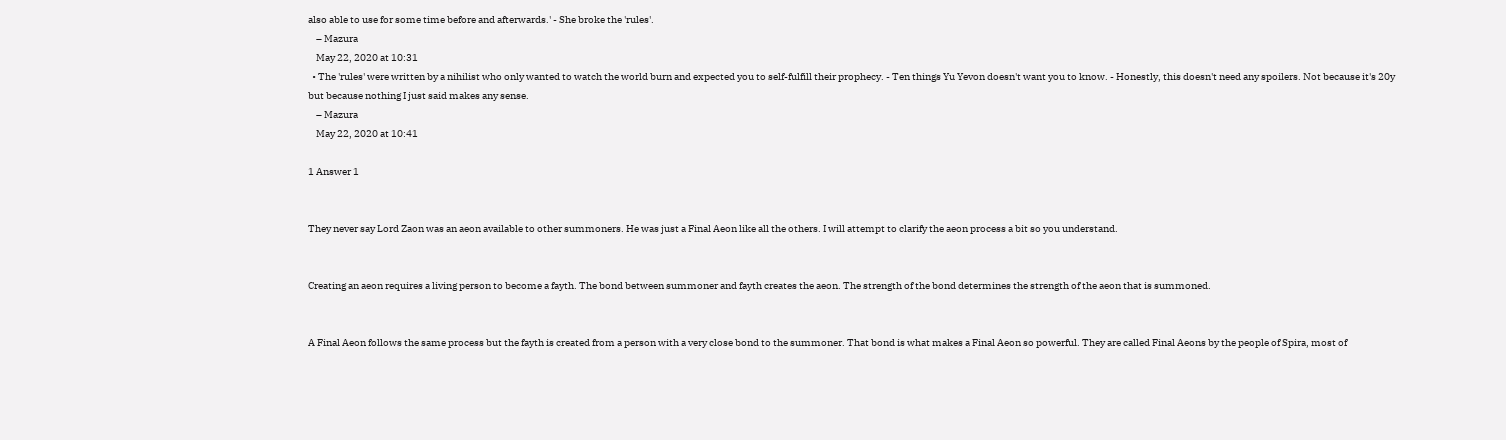also able to use for some time before and afterwards.' - She broke the 'rules'.
    – Mazura
    May 22, 2020 at 10:31
  • The 'rules' were written by a nihilist who only wanted to watch the world burn and expected you to self-fulfill their prophecy. - Ten things Yu Yevon doesn't want you to know. - Honestly, this doesn't need any spoilers. Not because it's 20y but because nothing I just said makes any sense.
    – Mazura
    May 22, 2020 at 10:41

1 Answer 1


They never say Lord Zaon was an aeon available to other summoners. He was just a Final Aeon like all the others. I will attempt to clarify the aeon process a bit so you understand.


Creating an aeon requires a living person to become a fayth. The bond between summoner and fayth creates the aeon. The strength of the bond determines the strength of the aeon that is summoned.


A Final Aeon follows the same process but the fayth is created from a person with a very close bond to the summoner. That bond is what makes a Final Aeon so powerful. They are called Final Aeons by the people of Spira, most of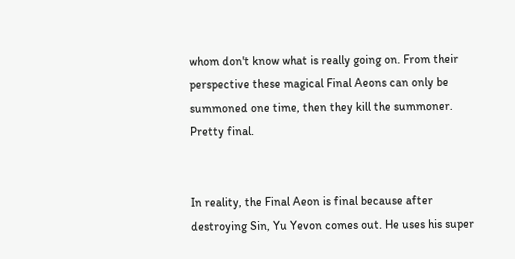whom don't know what is really going on. From their perspective these magical Final Aeons can only be summoned one time, then they kill the summoner. Pretty final.


In reality, the Final Aeon is final because after destroying Sin, Yu Yevon comes out. He uses his super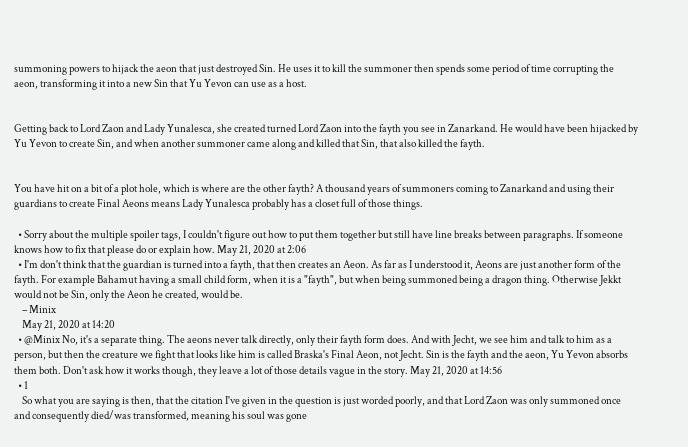summoning powers to hijack the aeon that just destroyed Sin. He uses it to kill the summoner then spends some period of time corrupting the aeon, transforming it into a new Sin that Yu Yevon can use as a host.


Getting back to Lord Zaon and Lady Yunalesca, she created turned Lord Zaon into the fayth you see in Zanarkand. He would have been hijacked by Yu Yevon to create Sin, and when another summoner came along and killed that Sin, that also killed the fayth.


You have hit on a bit of a plot hole, which is where are the other fayth? A thousand years of summoners coming to Zanarkand and using their guardians to create Final Aeons means Lady Yunalesca probably has a closet full of those things.

  • Sorry about the multiple spoiler tags, I couldn't figure out how to put them together but still have line breaks between paragraphs. If someone knows how to fix that please do or explain how. May 21, 2020 at 2:06
  • I'm don't think that the guardian is turned into a fayth, that then creates an Aeon. As far as I understood it, Aeons are just another form of the fayth. For example Bahamut having a small child form, when it is a "fayth", but when being summoned being a dragon thing. Otherwise Jekkt would not be Sin, only the Aeon he created, would be.
    – Minix
    May 21, 2020 at 14:20
  • @Minix No, it's a separate thing. The aeons never talk directly, only their fayth form does. And with Jecht, we see him and talk to him as a person, but then the creature we fight that looks like him is called Braska's Final Aeon, not Jecht. Sin is the fayth and the aeon, Yu Yevon absorbs them both. Don't ask how it works though, they leave a lot of those details vague in the story. May 21, 2020 at 14:56
  • 1
    So what you are saying is then, that the citation I've given in the question is just worded poorly, and that Lord Zaon was only summoned once and consequently died/was transformed, meaning his soul was gone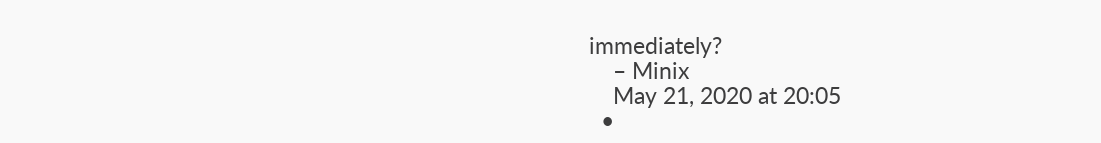immediately?
    – Minix
    May 21, 2020 at 20:05
  •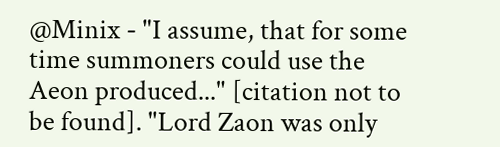@Minix - "I assume, that for some time summoners could use the Aeon produced..." [citation not to be found]. "Lord Zaon was only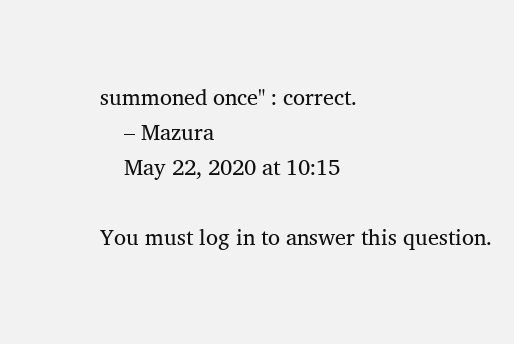summoned once" : correct.
    – Mazura
    May 22, 2020 at 10:15

You must log in to answer this question.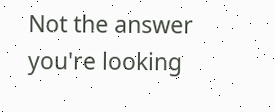Not the answer you're looking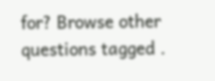for? Browse other questions tagged .